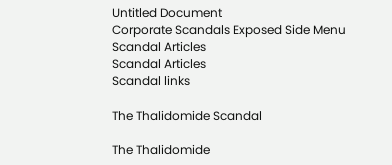Untitled Document
Corporate Scandals Exposed Side Menu
Scandal Articles
Scandal Articles
Scandal links

The Thalidomide Scandal

The Thalidomide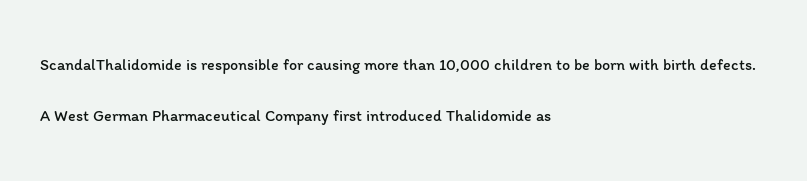ScandalThalidomide is responsible for causing more than 10,000 children to be born with birth defects.

A West German Pharmaceutical Company first introduced Thalidomide as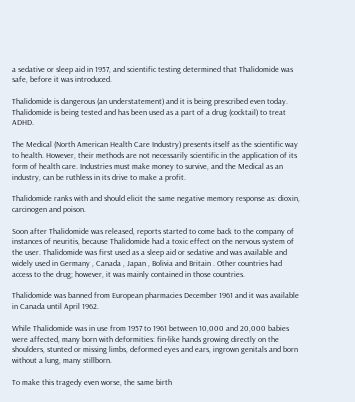a sedative or sleep aid in 1957, and scientific testing determined that Thalidomide was safe, before it was introduced.

Thalidomide is dangerous (an understatement) and it is being prescribed even today. Thalidomide is being tested and has been used as a part of a drug (cocktail) to treat ADHD.

The Medical (North American Health Care Industry) presents itself as the scientific way to health. However, their methods are not necessarily scientific in the application of its form of health care. Industries must make money to survive, and the Medical as an industry, can be ruthless in its drive to make a profit.

Thalidomide ranks with and should elicit the same negative memory response as: dioxin, carcinogen and poison.

Soon after Thalidomide was released, reports started to come back to the company of instances of neuritis, because Thalidomide had a toxic effect on the nervous system of the user. Thalidomide was first used as a sleep aid or sedative and was available and widely used in Germany , Canada , Japan , Bolivia and Britain . Other countries had access to the drug; however, it was mainly contained in those countries.

Thalidomide was banned from European pharmacies December 1961 and it was available in Canada until April 1962.

While Thalidomide was in use from 1957 to 1961 between 10,000 and 20,000 babies were affected, many born with deformities: fin-like hands growing directly on the shoulders, stunted or missing limbs, deformed eyes and ears, ingrown genitals and born without a lung, many stillborn.

To make this tragedy even worse, the same birth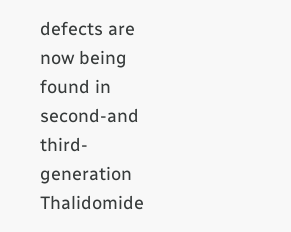defects are now being found in second-and third-generation Thalidomide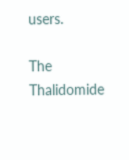users.

The Thalidomide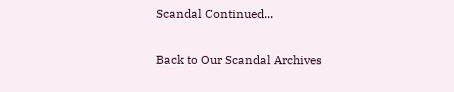Scandal Continued...


Back to Our Scandal Archives